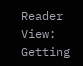Reader View: Getting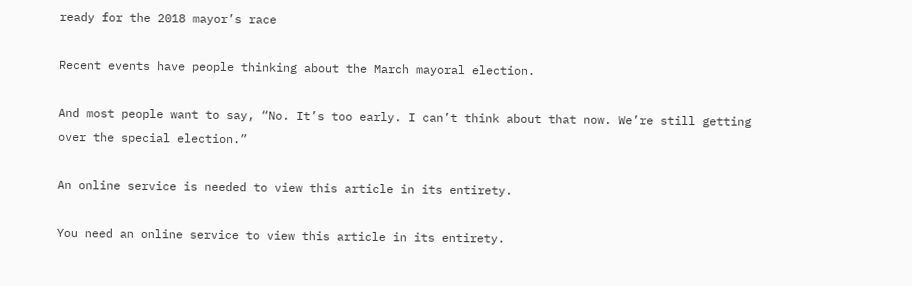ready for the 2018 mayor’s race

Recent events have people thinking about the March mayoral election.

And most people want to say, “No. It’s too early. I can’t think about that now. We’re still getting over the special election.”

An online service is needed to view this article in its entirety.

You need an online service to view this article in its entirety.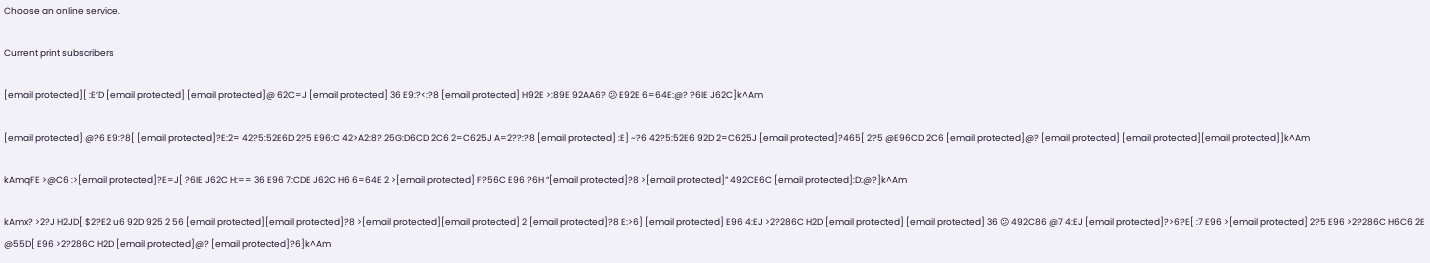Choose an online service.

Current print subscribers

[email protected][ :E’D [email protected] [email protected]@ 62C=J [email protected] 36 E9:?<:?8 [email protected] H92E >:89E 92AA6? 😕 E92E 6=64E:@? ?6IE J62C]k^Am

[email protected] @?6 E9:?8[ [email protected]?E:2= 42?5:52E6D 2?5 E96:C 42>A2:8? 25G:D6CD 2C6 2=C625J A=2??:?8 [email protected] :E] ~?6 42?5:52E6 92D 2=C625J [email protected]?465[ 2?5 @E96CD 2C6 [email protected]@? [email protected] [email protected][email protected]]k^Am

kAmqFE >@C6 :>[email protected]?E=J[ ?6IE J62C H:== 36 E96 7:CDE J62C H6 6=64E 2 >[email protected] F?56C E96 ?6H “[email protected]?8 >[email protected]” 492CE6C [email protected]:D:@?]k^Am

kAmx? >2?J H2JD[ $2?E2 u6 92D 925 2 56 [email protected][email protected]?8 >[email protected][email protected] 2 [email protected]?8 E:>6] [email protected] E96 4:EJ >2?286C H2D [email protected] [email protected] 36 😕 492C86 @7 4:EJ [email protected]?>6?E[ :7 E96 >[email protected] 2?5 E96 >2?286C H6C6 2E @55D[ E96 >2?286C H2D [email protected]@? [email protected]?6]k^Am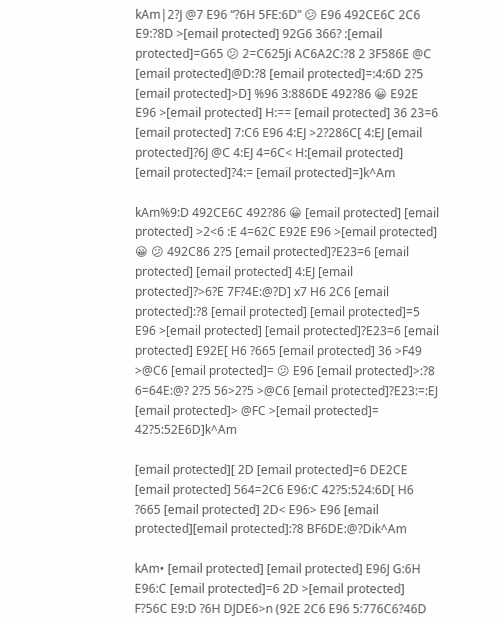kAm|2?J @7 E96 “?6H 5FE:6D” 😕 E96 492CE6C 2C6 E9:?8D >[email protected] 92G6 366? :[email protected]=G65 😕 2=C625Ji AC6A2C:?8 2 3F586E @C [email protected]@D:?8 [email protected]=:4:6D 2?5 [email protected]>D] %96 3:886DE 492?86 😀 E92E E96 >[email protected] H:== [email protected] 36 23=6 [email protected] 7:C6 E96 4:EJ >2?286C[ 4:EJ [email protected]?6J @C 4:EJ 4=6C< H:[email protected] [email protected]?4:= [email protected]=]k^Am

kAm%9:D 492CE6C 492?86 😀 [email protected] [email protected] >2<6 :E 4=62C E92E E96 >[email protected] 😀 😕 492C86 2?5 [email protected]?E23=6 [email protected] [email protected] 4:EJ [email protected]?>6?E 7F?4E:@?D] x7 H6 2C6 [email protected]:?8 [email protected] [email protected]=5 E96 >[email protected] [email protected]?E23=6 [email protected] E92E[ H6 ?665 [email protected] 36 >F49 >@C6 [email protected]= 😕 E96 [email protected]>:?8 6=64E:@? 2?5 56>2?5 >@C6 [email protected]?E23:=:EJ [email protected]> @FC >[email protected]= 42?5:52E6D]k^Am

[email protected][ 2D [email protected]=6 DE2CE [email protected] 564=2C6 E96:C 42?5:524:6D[ H6 ?665 [email protected] 2D< E96> E96 [email protected][email protected]:?8 BF6DE:@?Dik^Am

kAm• [email protected] [email protected] E96J G:6H E96:C [email protected]=6 2D >[email protected] F?56C E9:D ?6H DJDE6>n (92E 2C6 E96 5:776C6?46D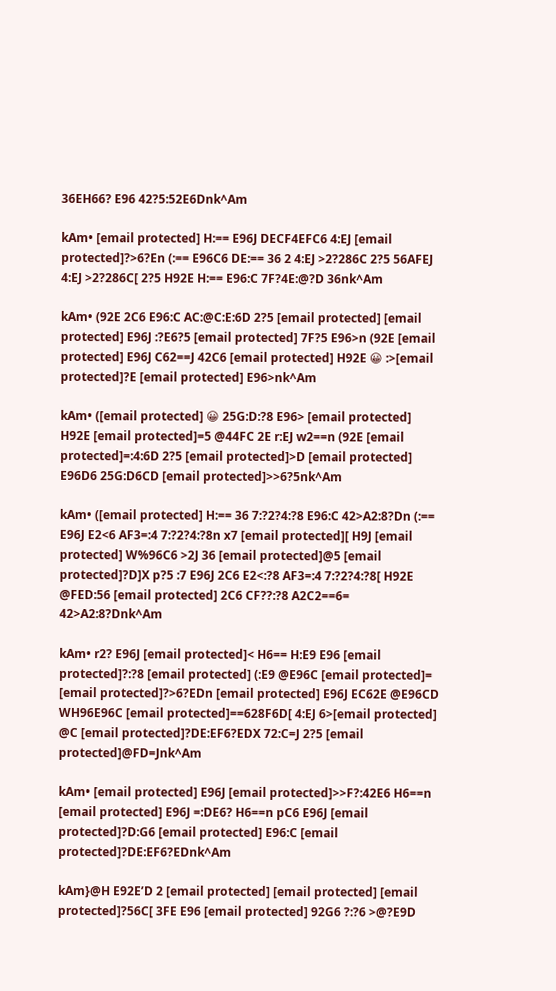36EH66? E96 42?5:52E6Dnk^Am

kAm• [email protected] H:== E96J DECF4EFC6 4:EJ [email protected]?>6?En (:== E96C6 DE:== 36 2 4:EJ >2?286C 2?5 56AFEJ 4:EJ >2?286C[ 2?5 H92E H:== E96:C 7F?4E:@?D 36nk^Am

kAm• (92E 2C6 E96:C AC:@C:E:6D 2?5 [email protected] [email protected] E96J :?E6?5 [email protected] 7F?5 E96>n (92E [email protected] E96J C62==J 42C6 [email protected] H92E 😀 :>[email protected]?E [email protected] E96>nk^Am

kAm• ([email protected] 😀 25G:D:?8 E96> [email protected] H92E [email protected]=5 @44FC 2E r:EJ w2==n (92E [email protected]=:4:6D 2?5 [email protected]>D [email protected] E96D6 25G:D6CD [email protected]>>6?5nk^Am

kAm• ([email protected] H:== 36 7:?2?4:?8 E96:C 42>A2:8?Dn (:== E96J E2<6 AF3=:4 7:?2?4:?8n x7 [email protected][ H9J [email protected] W%96C6 >2J 36 [email protected]@5 [email protected]?D]X p?5 :7 E96J 2C6 E2<:?8 AF3=:4 7:?2?4:?8[ H92E @FED:56 [email protected] 2C6 CF??:?8 A2C2==6= 42>A2:8?Dnk^Am

kAm• r2? E96J [email protected]< H6== H:E9 E96 [email protected]?:?8 [email protected] (:E9 @E96C [email protected]= [email protected]?>6?EDn [email protected] E96J EC62E @E96CD WH96E96C [email protected]==628F6D[ 4:EJ 6>[email protected] @C [email protected]?DE:EF6?EDX 72:C=J 2?5 [email protected]@FD=Jnk^Am

kAm• [email protected] E96J [email protected]>>F?:42E6 H6==n [email protected] E96J =:DE6? H6==n pC6 E96J [email protected]?D:G6 [email protected] E96:C [email protected]?DE:EF6?EDnk^Am

kAm}@H E92E’D 2 [email protected] [email protected] [email protected]?56C[ 3FE E96 [email protected] 92G6 ?:?6 >@?E9D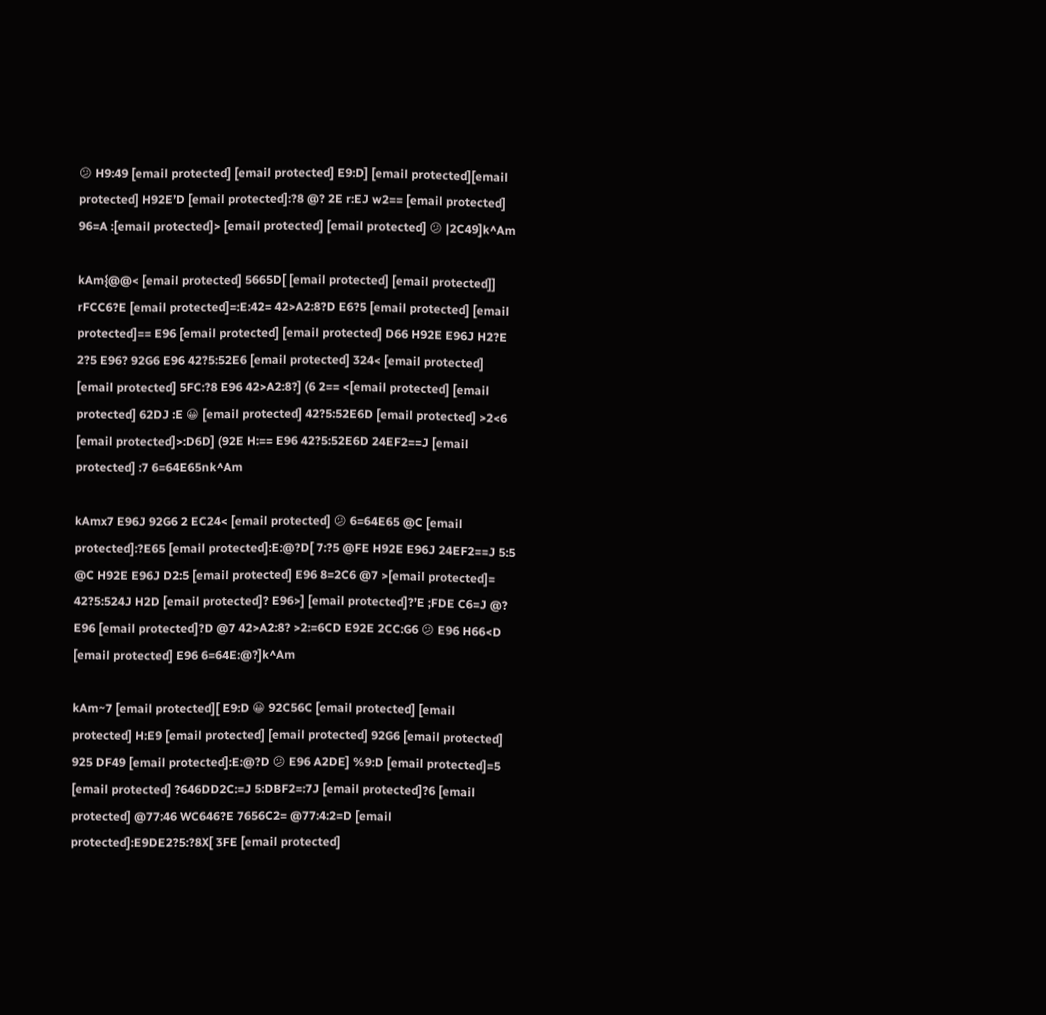😕 H9:49 [email protected] [email protected] E9:D] [email protected][email protected] H92E’D [email protected]:?8 @? 2E r:EJ w2== [email protected] 96=A :[email protected]> [email protected] [email protected] 😕 |2C49]k^Am

kAm{@@< [email protected] 5665D[ [email protected] [email protected]] rFCC6?E [email protected]=:E:42= 42>A2:8?D E6?5 [email protected] [email protected]== E96 [email protected] [email protected] D66 H92E E96J H2?E 2?5 E96? 92G6 E96 42?5:52E6 [email protected] 324< [email protected] [email protected] 5FC:?8 E96 42>A2:8?] (6 2== <[email protected] [email protected] 62DJ :E 😀 [email protected] 42?5:52E6D [email protected] >2<6 [email protected]>:D6D] (92E H:== E96 42?5:52E6D 24EF2==J [email protected] :7 6=64E65nk^Am

kAmx7 E96J 92G6 2 EC24< [email protected] 😕 6=64E65 @C [email protected]:?E65 [email protected]:E:@?D[ 7:?5 @FE H92E E96J 24EF2==J 5:5 @C H92E E96J D2:5 [email protected] E96 8=2C6 @7 >[email protected]= 42?5:524J H2D [email protected]? E96>] [email protected]?’E ;FDE C6=J @? E96 [email protected]?D @7 42>A2:8? >2:=6CD E92E 2CC:G6 😕 E96 H66<D [email protected] E96 6=64E:@?]k^Am

kAm~7 [email protected][ E9:D 😀 92C56C [email protected] [email protected] H:E9 [email protected] [email protected] 92G6 [email protected] 925 DF49 [email protected]:E:@?D 😕 E96 A2DE] %9:D [email protected]=5 [email protected] ?646DD2C:=J 5:DBF2=:7J [email protected]?6 [email protected] @77:46 WC646?E 7656C2= @77:4:2=D [email protected]:E9DE2?5:?8X[ 3FE [email protected]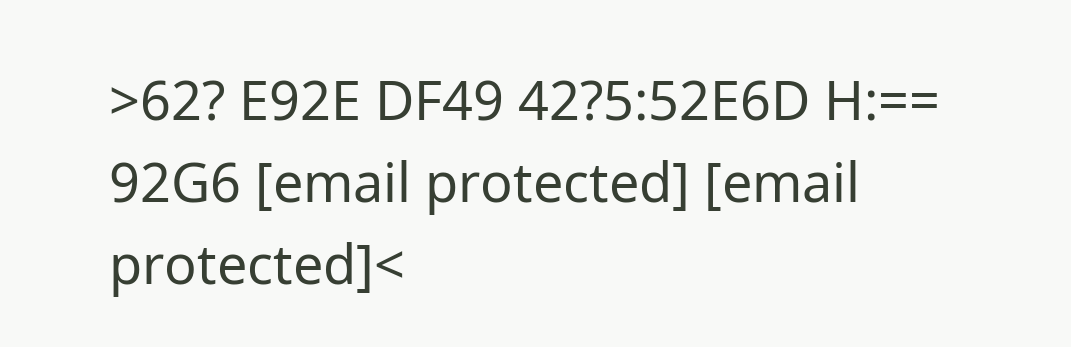>62? E92E DF49 42?5:52E6D H:== 92G6 [email protected] [email protected]<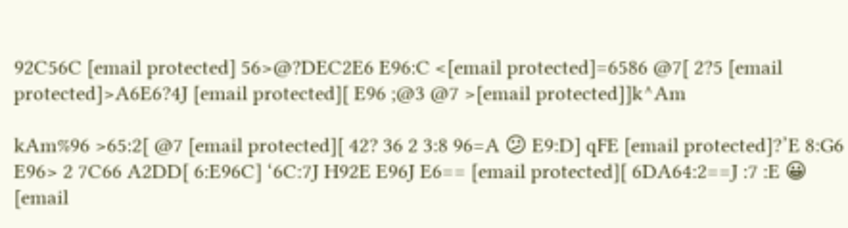92C56C [email protected] 56>@?DEC2E6 E96:C <[email protected]=6586 @7[ 2?5 [email protected]>A6E6?4J [email protected][ E96 ;@3 @7 >[email protected]]k^Am

kAm%96 >65:2[ @7 [email protected][ 42? 36 2 3:8 96=A 😕 E9:D] qFE [email protected]?’E 8:G6 E96> 2 7C66 A2DD[ 6:E96C] ‘6C:7J H92E E96J E6== [email protected][ 6DA64:2==J :7 :E 😀 [email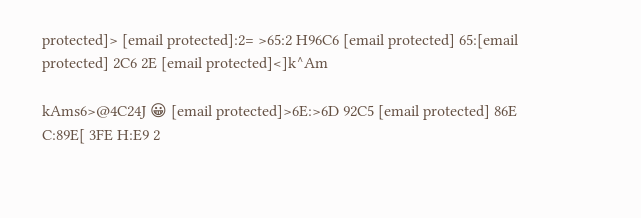protected]> [email protected]:2= >65:2 H96C6 [email protected] 65:[email protected] 2C6 2E [email protected]<]k^Am

kAms6>@4C24J 😀 [email protected]>6E:>6D 92C5 [email protected] 86E C:89E[ 3FE H:E9 2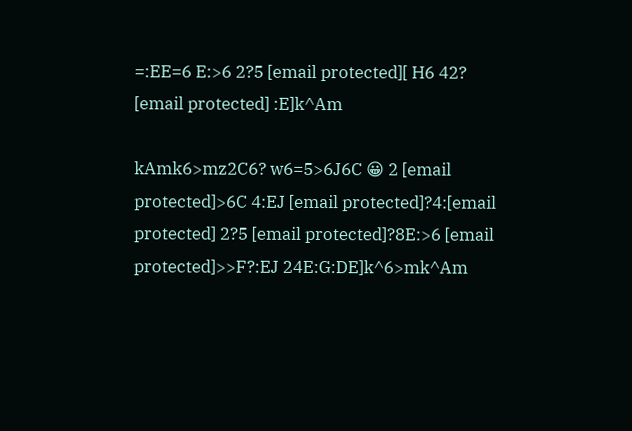=:EE=6 E:>6 2?5 [email protected][ H6 42? [email protected] :E]k^Am

kAmk6>mz2C6? w6=5>6J6C 😀 2 [email protected]>6C 4:EJ [email protected]?4:[email protected] 2?5 [email protected]?8E:>6 [email protected]>>F?:EJ 24E:G:DE]k^6>mk^Am